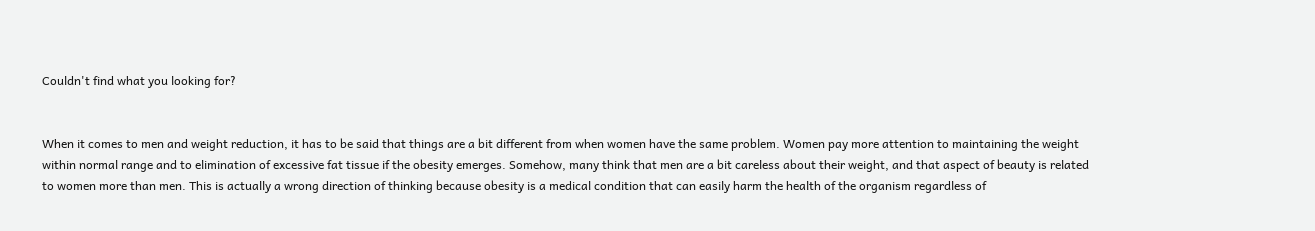Couldn't find what you looking for?


When it comes to men and weight reduction, it has to be said that things are a bit different from when women have the same problem. Women pay more attention to maintaining the weight within normal range and to elimination of excessive fat tissue if the obesity emerges. Somehow, many think that men are a bit careless about their weight, and that aspect of beauty is related to women more than men. This is actually a wrong direction of thinking because obesity is a medical condition that can easily harm the health of the organism regardless of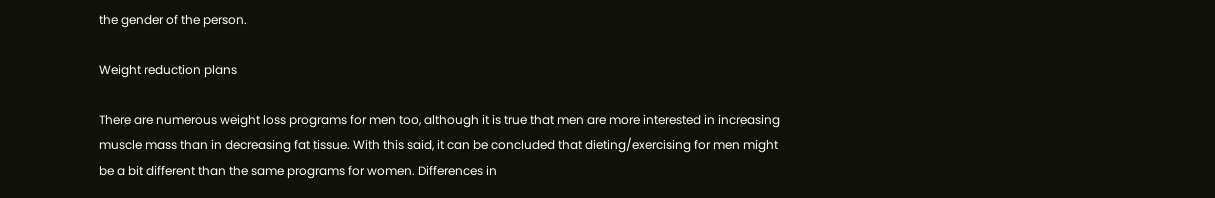the gender of the person.

Weight reduction plans

There are numerous weight loss programs for men too, although it is true that men are more interested in increasing muscle mass than in decreasing fat tissue. With this said, it can be concluded that dieting/exercising for men might be a bit different than the same programs for women. Differences in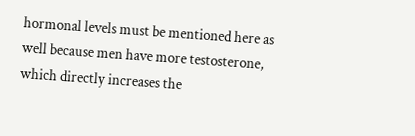hormonal levels must be mentioned here as well because men have more testosterone, which directly increases the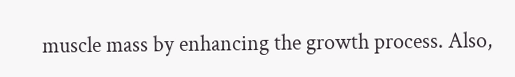muscle mass by enhancing the growth process. Also,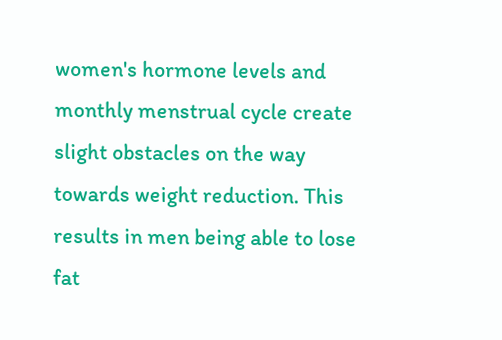women's hormone levels and monthly menstrual cycle create slight obstacles on the way towards weight reduction. This results in men being able to lose fat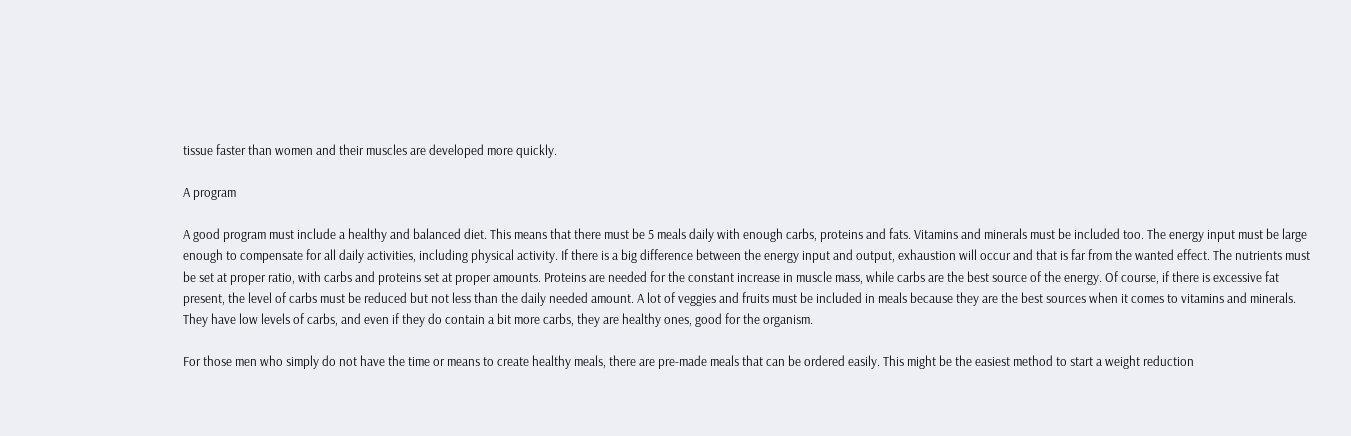tissue faster than women and their muscles are developed more quickly.

A program

A good program must include a healthy and balanced diet. This means that there must be 5 meals daily with enough carbs, proteins and fats. Vitamins and minerals must be included too. The energy input must be large enough to compensate for all daily activities, including physical activity. If there is a big difference between the energy input and output, exhaustion will occur and that is far from the wanted effect. The nutrients must be set at proper ratio, with carbs and proteins set at proper amounts. Proteins are needed for the constant increase in muscle mass, while carbs are the best source of the energy. Of course, if there is excessive fat present, the level of carbs must be reduced but not less than the daily needed amount. A lot of veggies and fruits must be included in meals because they are the best sources when it comes to vitamins and minerals. They have low levels of carbs, and even if they do contain a bit more carbs, they are healthy ones, good for the organism.

For those men who simply do not have the time or means to create healthy meals, there are pre-made meals that can be ordered easily. This might be the easiest method to start a weight reduction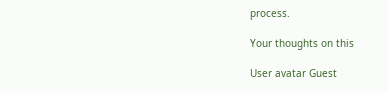process.

Your thoughts on this

User avatar Guest